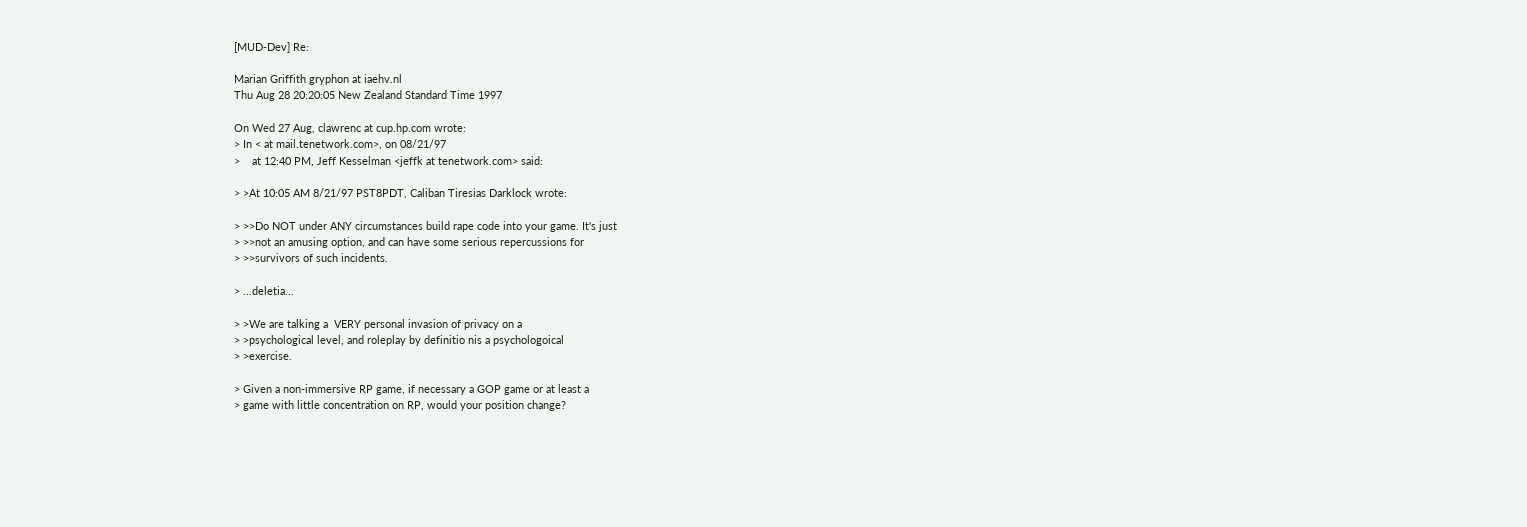[MUD-Dev] Re:

Marian Griffith gryphon at iaehv.nl
Thu Aug 28 20:20:05 New Zealand Standard Time 1997

On Wed 27 Aug, clawrenc at cup.hp.com wrote:
> In < at mail.tenetwork.com>, on 08/21/97
>    at 12:40 PM, Jeff Kesselman <jeffk at tenetwork.com> said:

> >At 10:05 AM 8/21/97 PST8PDT, Caliban Tiresias Darklock wrote:

> >>Do NOT under ANY circumstances build rape code into your game. It's just
> >>not an amusing option, and can have some serious repercussions for
> >>survivors of such incidents.

> ...deletia...

> >We are talking a  VERY personal invasion of privacy on a
> >psychological level, and roleplay by definitio nis a psychologoical
> >exercise.

> Given a non-immersive RP game, if necessary a GOP game or at least a
> game with little concentration on RP, would your position change?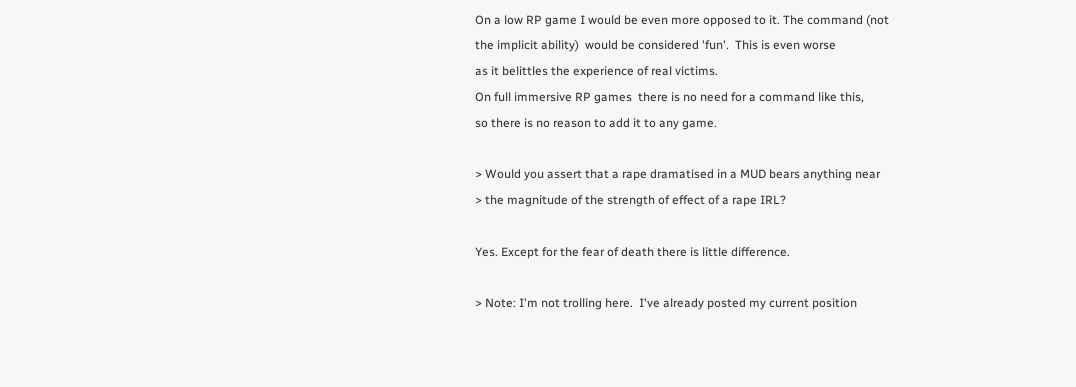On a low RP game I would be even more opposed to it. The command (not
the implicit ability)  would be considered 'fun'.  This is even worse
as it belittles the experience of real victims.
On full immersive RP games  there is no need for a command like this,
so there is no reason to add it to any game.

> Would you assert that a rape dramatised in a MUD bears anything near
> the magnitude of the strength of effect of a rape IRL?

Yes. Except for the fear of death there is little difference.

> Note: I'm not trolling here.  I've already posted my current position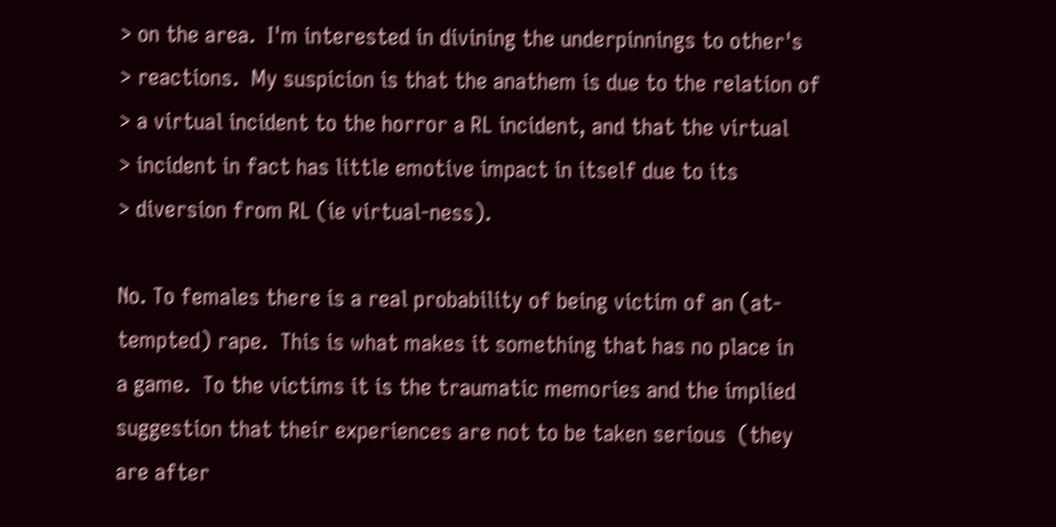> on the area.  I'm interested in divining the underpinnings to other's
> reactions.  My suspicion is that the anathem is due to the relation of
> a virtual incident to the horror a RL incident, and that the virtual
> incident in fact has little emotive impact in itself due to its
> diversion from RL (ie virtual-ness).

No. To females there is a real probability of being victim of an (at-
tempted) rape.  This is what makes it something that has no place in
a game.  To the victims it is the traumatic memories and the implied
suggestion that their experiences are not to be taken serious  (they
are after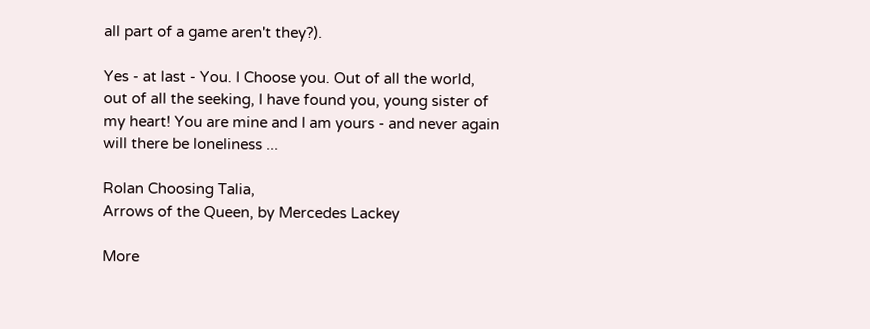all part of a game aren't they?).

Yes - at last - You. I Choose you. Out of all the world,
out of all the seeking, I have found you, young sister of
my heart! You are mine and I am yours - and never again
will there be loneliness ...

Rolan Choosing Talia,
Arrows of the Queen, by Mercedes Lackey

More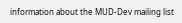information about the MUD-Dev mailing list